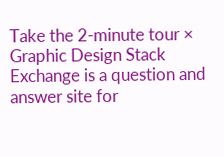Take the 2-minute tour ×
Graphic Design Stack Exchange is a question and answer site for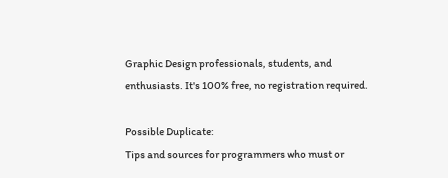Graphic Design professionals, students, and enthusiasts. It's 100% free, no registration required.

Possible Duplicate:
Tips and sources for programmers who must or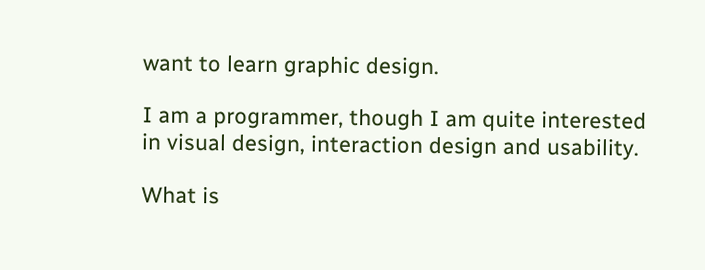want to learn graphic design.

I am a programmer, though I am quite interested in visual design, interaction design and usability.

What is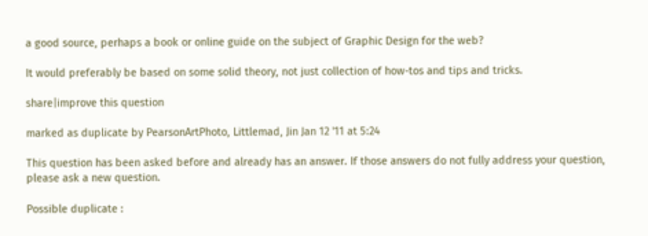a good source, perhaps a book or online guide on the subject of Graphic Design for the web?

It would preferably be based on some solid theory, not just collection of how-tos and tips and tricks.

share|improve this question

marked as duplicate by PearsonArtPhoto, Littlemad, Jin Jan 12 '11 at 5:24

This question has been asked before and already has an answer. If those answers do not fully address your question, please ask a new question.

Possible duplicate :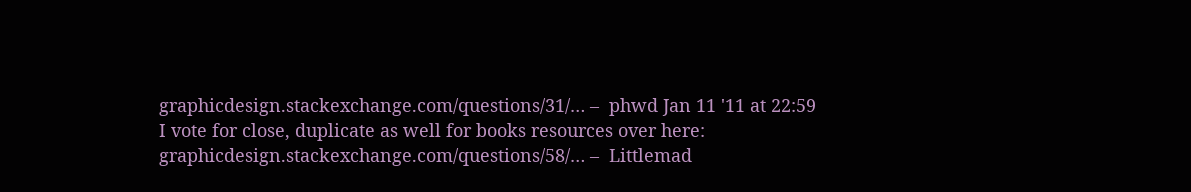graphicdesign.stackexchange.com/questions/31/… –  phwd Jan 11 '11 at 22:59
I vote for close, duplicate as well for books resources over here: graphicdesign.stackexchange.com/questions/58/… –  Littlemad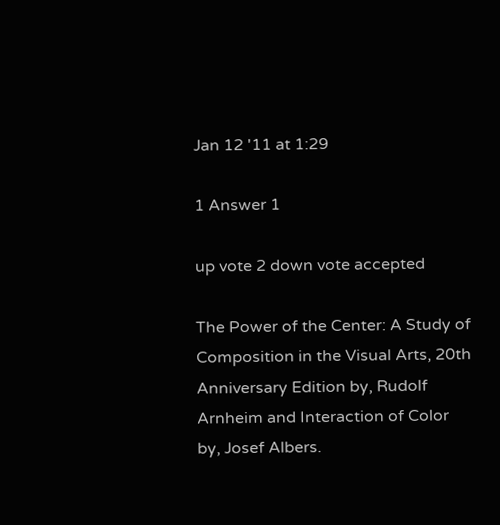Jan 12 '11 at 1:29

1 Answer 1

up vote 2 down vote accepted

The Power of the Center: A Study of Composition in the Visual Arts, 20th Anniversary Edition by, Rudolf Arnheim and Interaction of Color by, Josef Albers.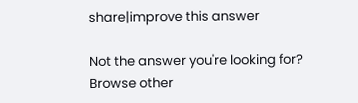share|improve this answer

Not the answer you're looking for? Browse other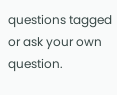questions tagged or ask your own question.